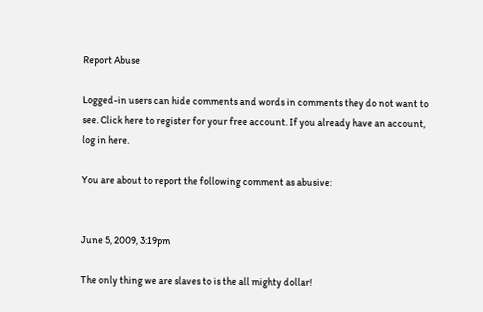Report Abuse

Logged-in users can hide comments and words in comments they do not want to see. Click here to register for your free account. If you already have an account, log in here.

You are about to report the following comment as abusive:


June 5, 2009, 3:19pm

The only thing we are slaves to is the all mighty dollar!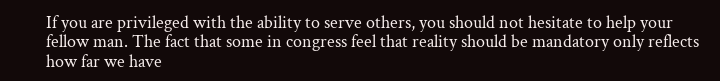If you are privileged with the ability to serve others, you should not hesitate to help your fellow man. The fact that some in congress feel that reality should be mandatory only reflects how far we have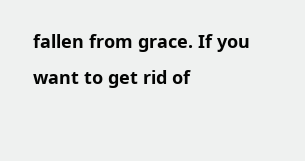fallen from grace. If you want to get rid of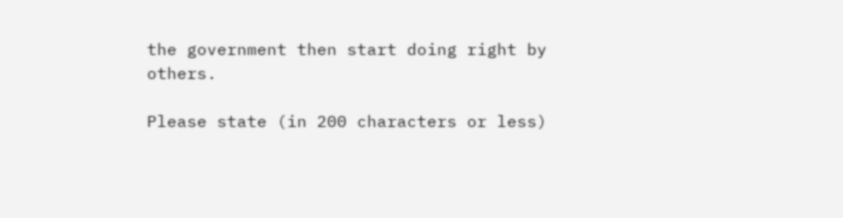the government then start doing right by others.

Please state (in 200 characters or less)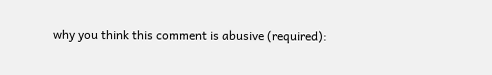why you think this comment is abusive (required):